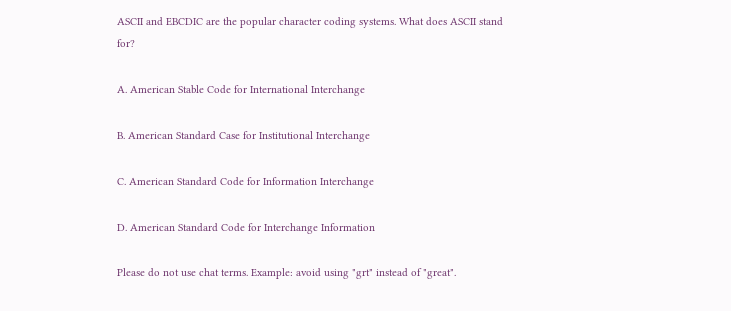ASCII and EBCDIC are the popular character coding systems. What does ASCII stand for?

A. American Stable Code for International Interchange

B. American Standard Case for Institutional Interchange

C. American Standard Code for Information Interchange

D. American Standard Code for Interchange Information

Please do not use chat terms. Example: avoid using "grt" instead of "great".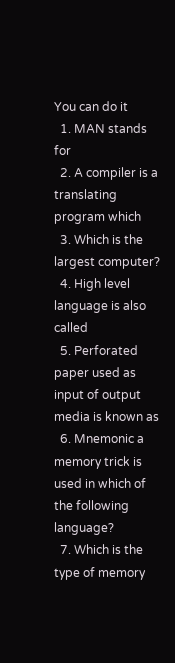You can do it
  1. MAN stands for
  2. A compiler is a translating program which
  3. Which is the largest computer?
  4. High level language is also called
  5. Perforated paper used as input of output media is known as
  6. Mnemonic a memory trick is used in which of the following language?
  7. Which is the type of memory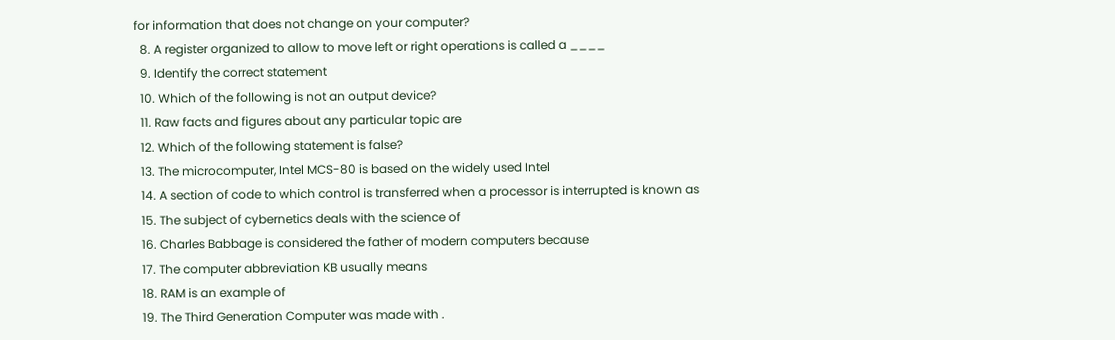for information that does not change on your computer?
  8. A register organized to allow to move left or right operations is called a ____
  9. Identify the correct statement
  10. Which of the following is not an output device?
  11. Raw facts and figures about any particular topic are
  12. Which of the following statement is false?
  13. The microcomputer, Intel MCS-80 is based on the widely used Intel
  14. A section of code to which control is transferred when a processor is interrupted is known as
  15. The subject of cybernetics deals with the science of
  16. Charles Babbage is considered the father of modern computers because
  17. The computer abbreviation KB usually means
  18. RAM is an example of
  19. The Third Generation Computer was made with .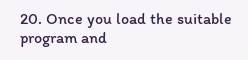20. Once you load the suitable program and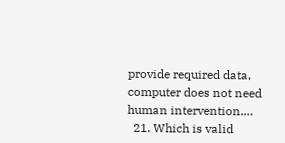provide required data, computer does not need human intervention.…
  21. Which is valid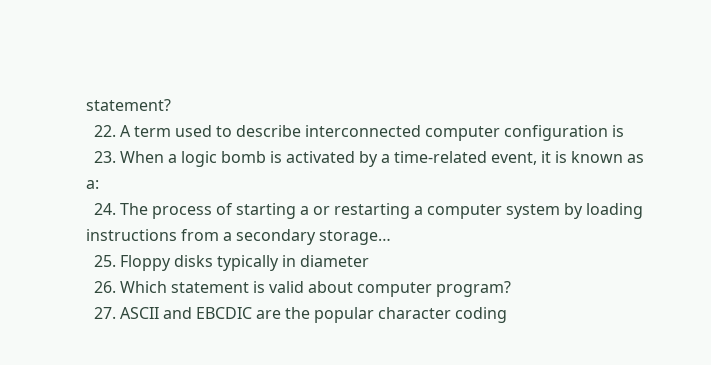statement?
  22. A term used to describe interconnected computer configuration is
  23. When a logic bomb is activated by a time-related event, it is known as a:
  24. The process of starting a or restarting a computer system by loading instructions from a secondary storage…
  25. Floppy disks typically in diameter
  26. Which statement is valid about computer program?
  27. ASCII and EBCDIC are the popular character coding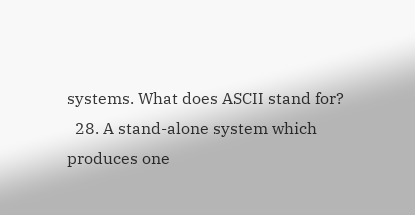systems. What does ASCII stand for?
  28. A stand-alone system which produces one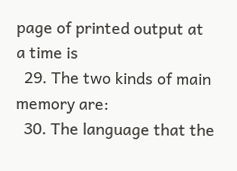page of printed output at a time is
  29. The two kinds of main memory are:
  30. The language that the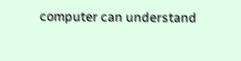computer can understand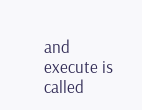and execute is called